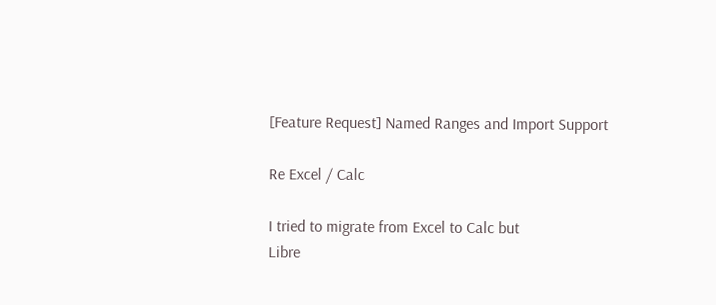[Feature Request] Named Ranges and Import Support

Re Excel / Calc

I tried to migrate from Excel to Calc but
Libre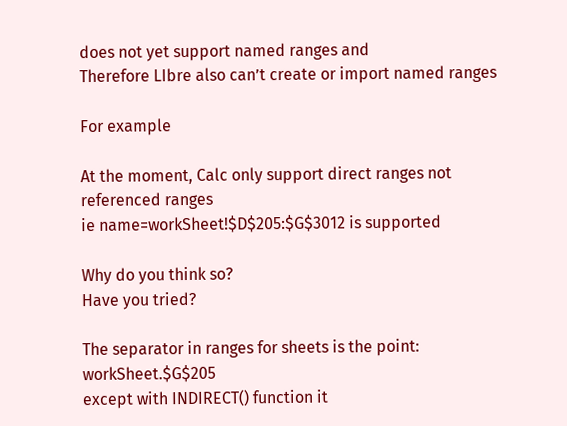does not yet support named ranges and
Therefore LIbre also can’t create or import named ranges

For example

At the moment, Calc only support direct ranges not referenced ranges
ie name=workSheet!$D$205:$G$3012 is supported

Why do you think so?
Have you tried?

The separator in ranges for sheets is the point: workSheet.$G$205
except with INDIRECT() function it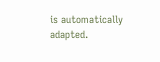is automatically adapted.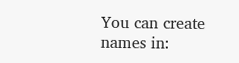You can create names in: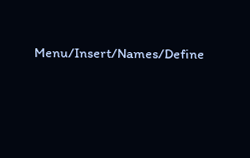Menu/Insert/Names/Define